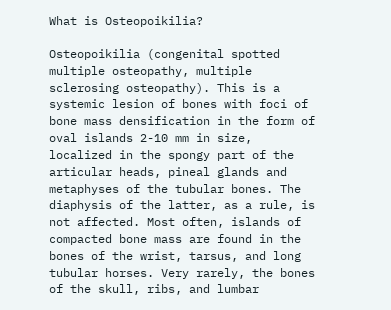What is Osteopoikilia?

Osteopoikilia (congenital spotted multiple osteopathy, multiple sclerosing osteopathy). This is a systemic lesion of bones with foci of bone mass densification in the form of oval islands 2-10 mm in size, localized in the spongy part of the articular heads, pineal glands and metaphyses of the tubular bones. The diaphysis of the latter, as a rule, is not affected. Most often, islands of compacted bone mass are found in the bones of the wrist, tarsus, and long tubular horses. Very rarely, the bones of the skull, ribs, and lumbar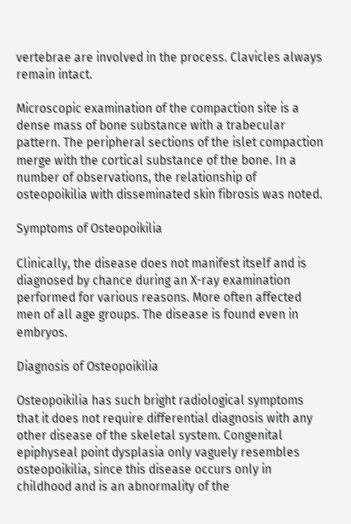vertebrae are involved in the process. Clavicles always remain intact.

Microscopic examination of the compaction site is a dense mass of bone substance with a trabecular pattern. The peripheral sections of the islet compaction merge with the cortical substance of the bone. In a number of observations, the relationship of osteopoikilia with disseminated skin fibrosis was noted.

Symptoms of Osteopoikilia

Clinically, the disease does not manifest itself and is diagnosed by chance during an X-ray examination performed for various reasons. More often affected men of all age groups. The disease is found even in embryos.

Diagnosis of Osteopoikilia

Osteopoikilia has such bright radiological symptoms that it does not require differential diagnosis with any other disease of the skeletal system. Congenital epiphyseal point dysplasia only vaguely resembles osteopoikilia, since this disease occurs only in childhood and is an abnormality of the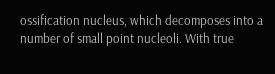ossification nucleus, which decomposes into a number of small point nucleoli. With true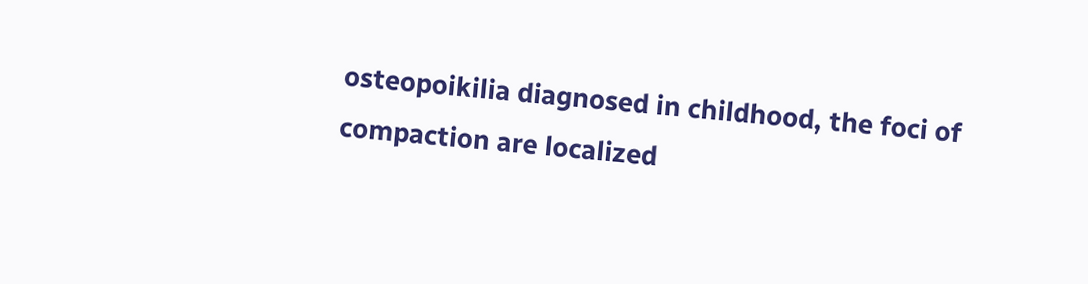osteopoikilia diagnosed in childhood, the foci of compaction are localized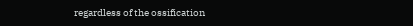regardless of the ossification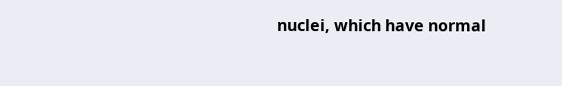nuclei, which have normal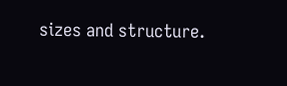sizes and structure.